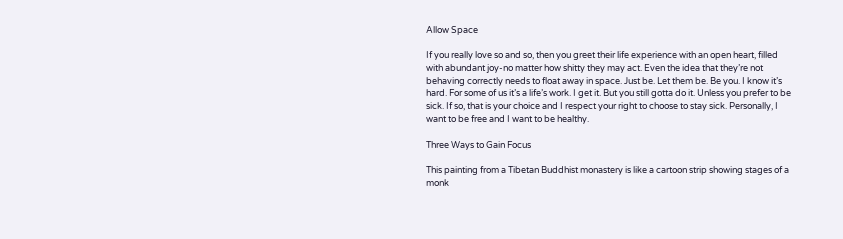Allow Space

If you really love so and so, then you greet their life experience with an open heart, filled with abundant joy-no matter how shitty they may act. Even the idea that they’re not behaving correctly needs to float away in space. Just be. Let them be. Be you. I know it’s hard. For some of us it’s a life’s work. I get it. But you still gotta do it. Unless you prefer to be sick. If so, that is your choice and I respect your right to choose to stay sick. Personally, I want to be free and I want to be healthy.

Three Ways to Gain Focus

This painting from a Tibetan Buddhist monastery is like a cartoon strip showing stages of a monk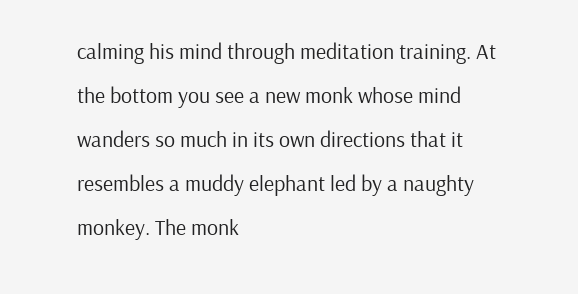calming his mind through meditation training. At the bottom you see a new monk whose mind wanders so much in its own directions that it resembles a muddy elephant led by a naughty monkey. The monk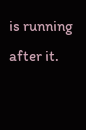is running after it.